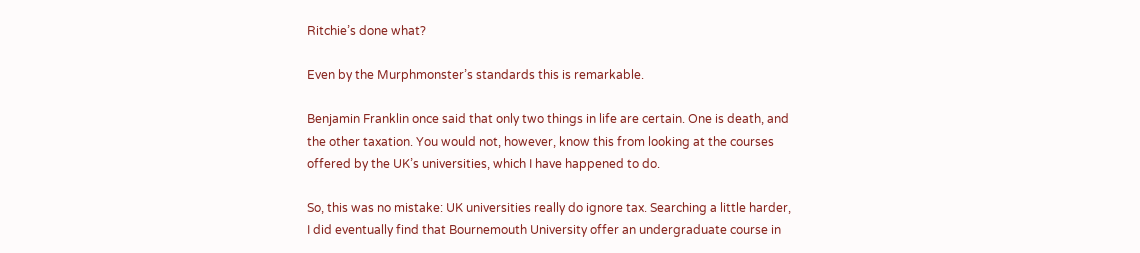Ritchie’s done what?

Even by the Murphmonster’s standards this is remarkable.

Benjamin Franklin once said that only two things in life are certain. One is death, and the other taxation. You would not, however, know this from looking at the courses offered by the UK’s universities, which I have happened to do.

So, this was no mistake: UK universities really do ignore tax. Searching a little harder, I did eventually find that Bournemouth University offer an undergraduate course in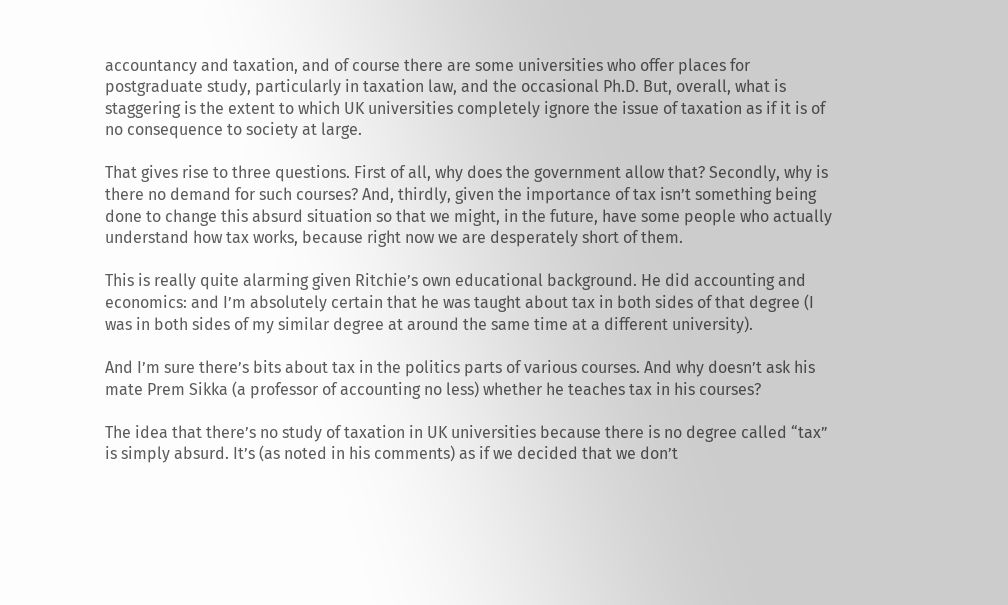accountancy and taxation, and of course there are some universities who offer places for postgraduate study, particularly in taxation law, and the occasional Ph.D. But, overall, what is staggering is the extent to which UK universities completely ignore the issue of taxation as if it is of no consequence to society at large.

That gives rise to three questions. First of all, why does the government allow that? Secondly, why is there no demand for such courses? And, thirdly, given the importance of tax isn’t something being done to change this absurd situation so that we might, in the future, have some people who actually understand how tax works, because right now we are desperately short of them.

This is really quite alarming given Ritchie’s own educational background. He did accounting and economics: and I’m absolutely certain that he was taught about tax in both sides of that degree (I was in both sides of my similar degree at around the same time at a different university).

And I’m sure there’s bits about tax in the politics parts of various courses. And why doesn’t ask his mate Prem Sikka (a professor of accounting no less) whether he teaches tax in his courses?

The idea that there’s no study of taxation in UK universities because there is no degree called “tax” is simply absurd. It’s (as noted in his comments) as if we decided that we don’t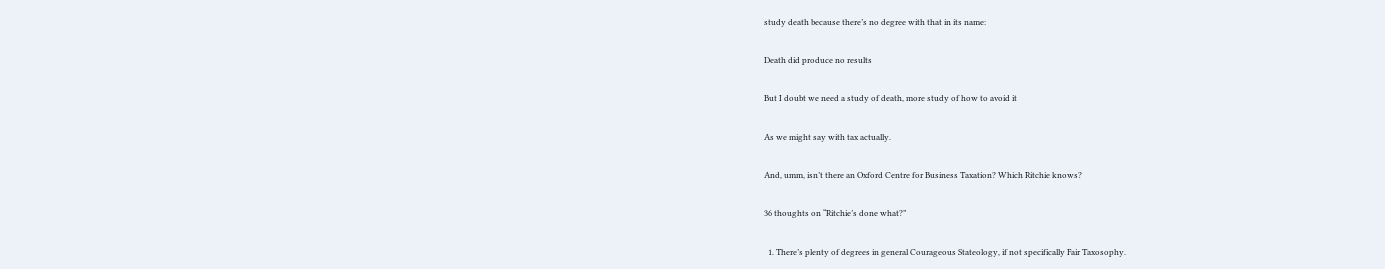study death because there’s no degree with that in its name:

Death did produce no results

But I doubt we need a study of death, more study of how to avoid it

As we might say with tax actually.

And, umm, isn’t there an Oxford Centre for Business Taxation? Which Ritchie knows?

36 thoughts on “Ritchie’s done what?”

  1. There’s plenty of degrees in general Courageous Stateology, if not specifically Fair Taxosophy.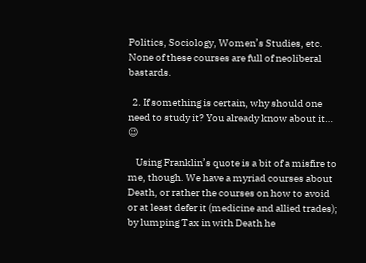Politics, Sociology, Women’s Studies, etc. None of these courses are full of neoliberal bastards.

  2. If something is certain, why should one need to study it? You already know about it… 😉

    Using Franklin’s quote is a bit of a misfire to me, though. We have a myriad courses about Death, or rather the courses on how to avoid or at least defer it (medicine and allied trades); by lumping Tax in with Death he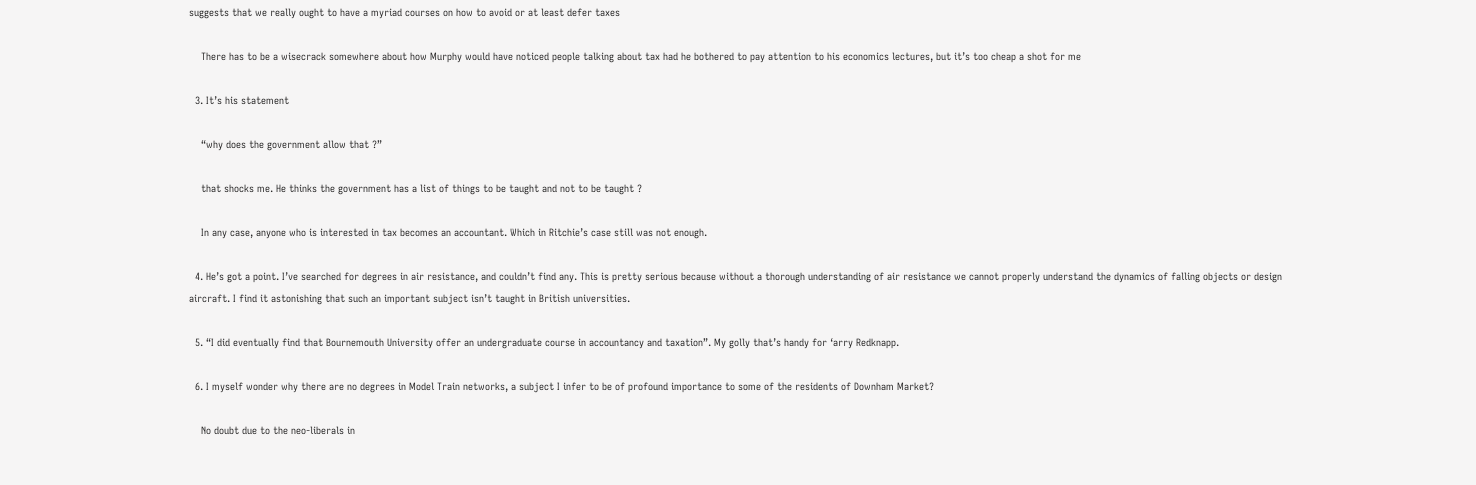suggests that we really ought to have a myriad courses on how to avoid or at least defer taxes

    There has to be a wisecrack somewhere about how Murphy would have noticed people talking about tax had he bothered to pay attention to his economics lectures, but it’s too cheap a shot for me

  3. It’s his statement

    “why does the government allow that ?”

    that shocks me. He thinks the government has a list of things to be taught and not to be taught ?

    In any case, anyone who is interested in tax becomes an accountant. Which in Ritchie’s case still was not enough.

  4. He’s got a point. I’ve searched for degrees in air resistance, and couldn’t find any. This is pretty serious because without a thorough understanding of air resistance we cannot properly understand the dynamics of falling objects or design aircraft. I find it astonishing that such an important subject isn’t taught in British universities.

  5. “I did eventually find that Bournemouth University offer an undergraduate course in accountancy and taxation”. My golly that’s handy for ‘arry Redknapp.

  6. I myself wonder why there are no degrees in Model Train networks, a subject I infer to be of profound importance to some of the residents of Downham Market?

    No doubt due to the neo-liberals in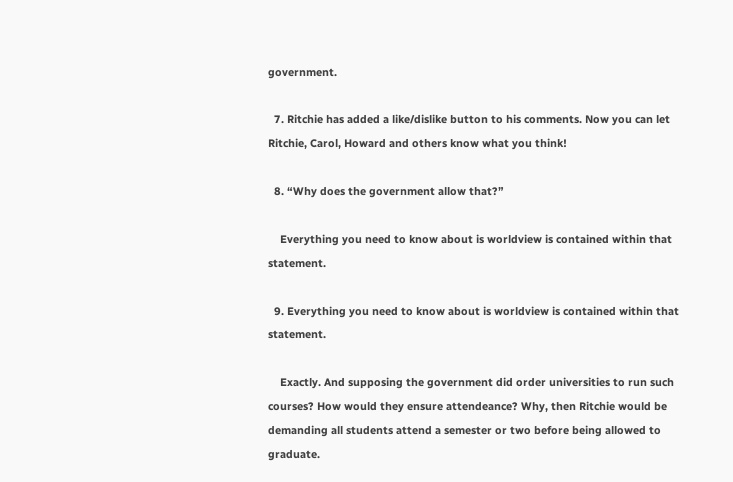government.

  7. Ritchie has added a like/dislike button to his comments. Now you can let Ritchie, Carol, Howard and others know what you think!

  8. “Why does the government allow that?”

    Everything you need to know about is worldview is contained within that statement.

  9. Everything you need to know about is worldview is contained within that statement.

    Exactly. And supposing the government did order universities to run such courses? How would they ensure attendeance? Why, then Ritchie would be demanding all students attend a semester or two before being allowed to graduate.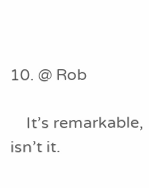10. @ Rob

    It’s remarkable, isn’t it.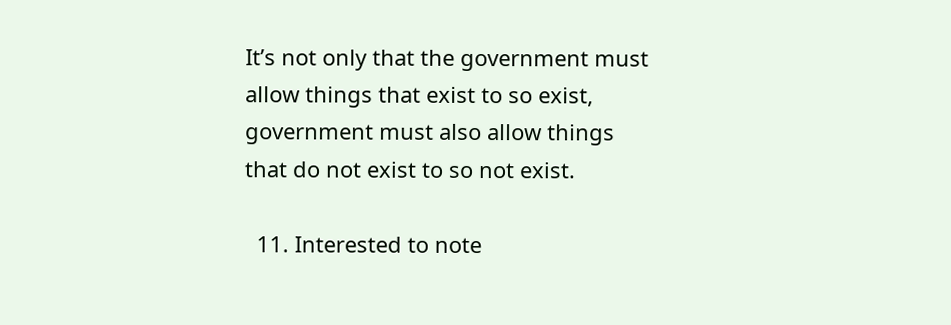It’s not only that the government must allow things that exist to so exist, government must also allow things that do not exist to so not exist.

  11. Interested to note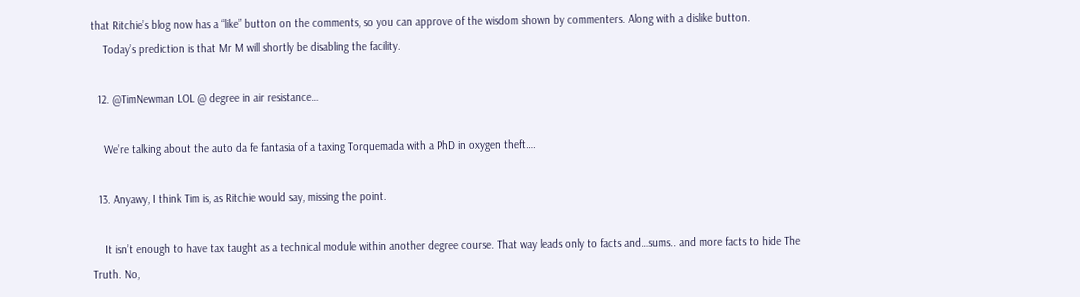that Ritchie’s blog now has a “like” button on the comments, so you can approve of the wisdom shown by commenters. Along with a dislike button.
    Today’s prediction is that Mr M will shortly be disabling the facility.

  12. @TimNewman LOL @ degree in air resistance…

    We’re talking about the auto da fe fantasia of a taxing Torquemada with a PhD in oxygen theft….

  13. Anyawy, I think Tim is, as Ritchie would say, missing the point.

    It isn’t enough to have tax taught as a technical module within another degree course. That way leads only to facts and…sums.. and more facts to hide The Truth. No,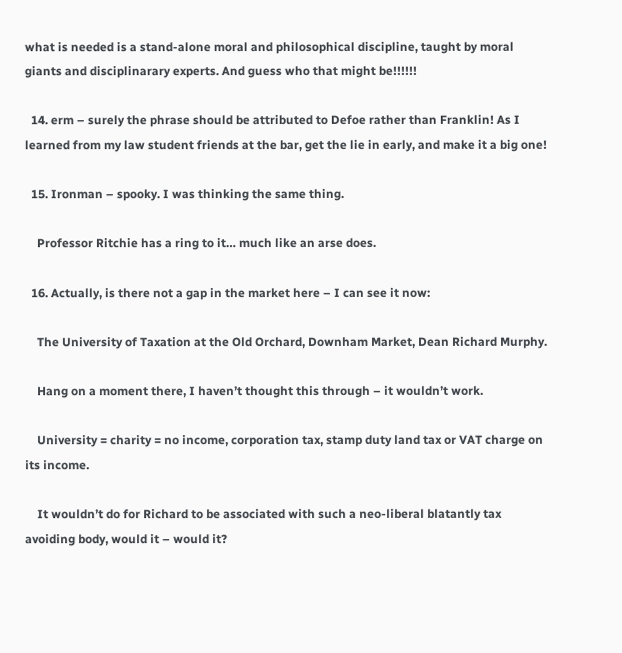what is needed is a stand-alone moral and philosophical discipline, taught by moral giants and disciplinarary experts. And guess who that might be!!!!!!

  14. erm – surely the phrase should be attributed to Defoe rather than Franklin! As I learned from my law student friends at the bar, get the lie in early, and make it a big one!

  15. Ironman – spooky. I was thinking the same thing.

    Professor Ritchie has a ring to it… much like an arse does.

  16. Actually, is there not a gap in the market here – I can see it now:

    The University of Taxation at the Old Orchard, Downham Market, Dean Richard Murphy.

    Hang on a moment there, I haven’t thought this through – it wouldn’t work.

    University = charity = no income, corporation tax, stamp duty land tax or VAT charge on its income.

    It wouldn’t do for Richard to be associated with such a neo-liberal blatantly tax avoiding body, would it – would it?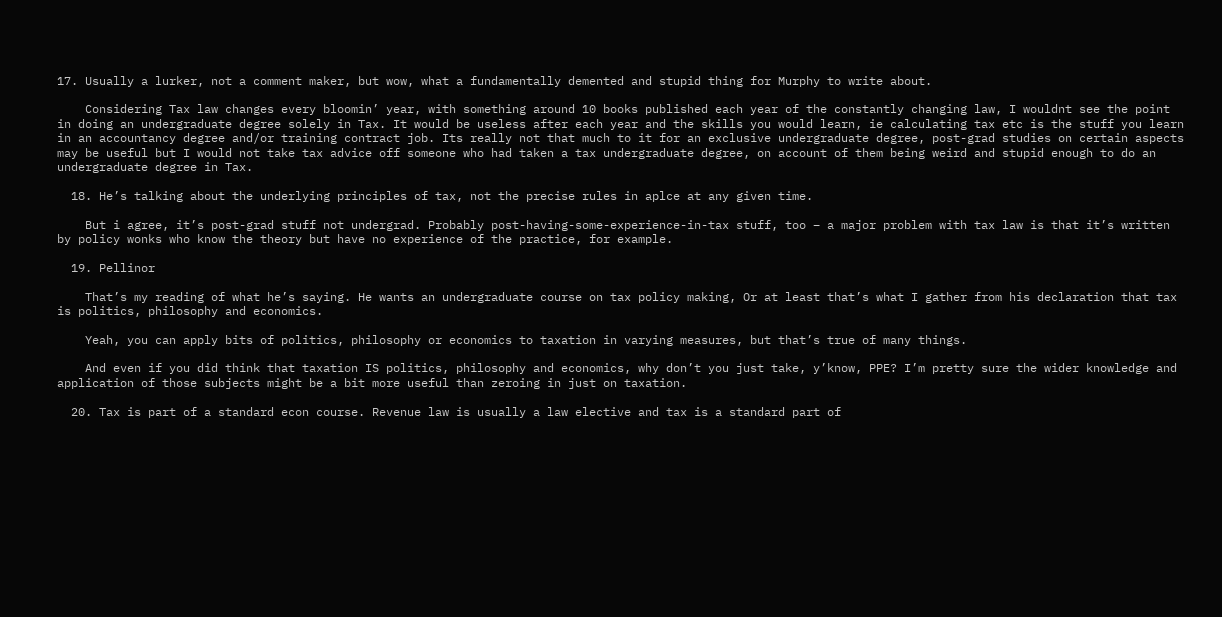17. Usually a lurker, not a comment maker, but wow, what a fundamentally demented and stupid thing for Murphy to write about.

    Considering Tax law changes every bloomin’ year, with something around 10 books published each year of the constantly changing law, I wouldnt see the point in doing an undergraduate degree solely in Tax. It would be useless after each year and the skills you would learn, ie calculating tax etc is the stuff you learn in an accountancy degree and/or training contract job. Its really not that much to it for an exclusive undergraduate degree, post-grad studies on certain aspects may be useful but I would not take tax advice off someone who had taken a tax undergraduate degree, on account of them being weird and stupid enough to do an undergraduate degree in Tax.

  18. He’s talking about the underlying principles of tax, not the precise rules in aplce at any given time.

    But i agree, it’s post-grad stuff not undergrad. Probably post-having-some-experience-in-tax stuff, too – a major problem with tax law is that it’s written by policy wonks who know the theory but have no experience of the practice, for example.

  19. Pellinor

    That’s my reading of what he’s saying. He wants an undergraduate course on tax policy making, Or at least that’s what I gather from his declaration that tax is politics, philosophy and economics.

    Yeah, you can apply bits of politics, philosophy or economics to taxation in varying measures, but that’s true of many things.

    And even if you did think that taxation IS politics, philosophy and economics, why don’t you just take, y’know, PPE? I’m pretty sure the wider knowledge and application of those subjects might be a bit more useful than zeroing in just on taxation.

  20. Tax is part of a standard econ course. Revenue law is usually a law elective and tax is a standard part of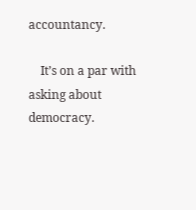accountancy.

    It’s on a par with asking about democracy.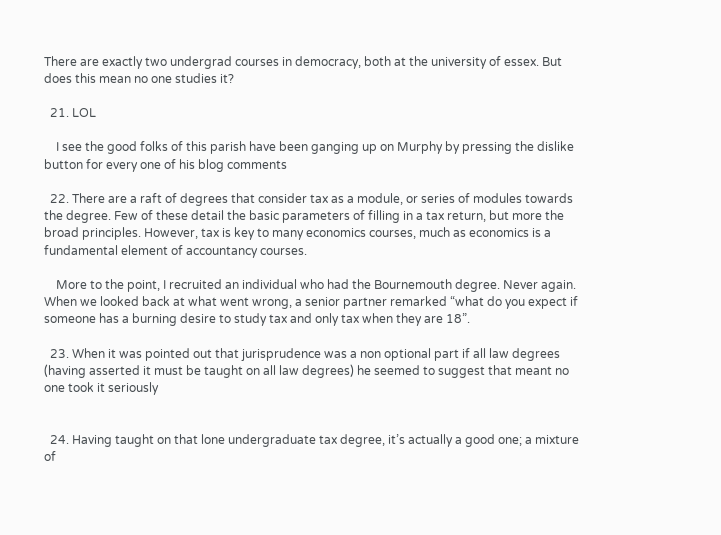There are exactly two undergrad courses in democracy, both at the university of essex. But does this mean no one studies it?

  21. LOL

    I see the good folks of this parish have been ganging up on Murphy by pressing the dislike button for every one of his blog comments

  22. There are a raft of degrees that consider tax as a module, or series of modules towards the degree. Few of these detail the basic parameters of filling in a tax return, but more the broad principles. However, tax is key to many economics courses, much as economics is a fundamental element of accountancy courses.

    More to the point, I recruited an individual who had the Bournemouth degree. Never again. When we looked back at what went wrong, a senior partner remarked “what do you expect if someone has a burning desire to study tax and only tax when they are 18”.

  23. When it was pointed out that jurisprudence was a non optional part if all law degrees (having asserted it must be taught on all law degrees) he seemed to suggest that meant no one took it seriously


  24. Having taught on that lone undergraduate tax degree, it’s actually a good one; a mixture of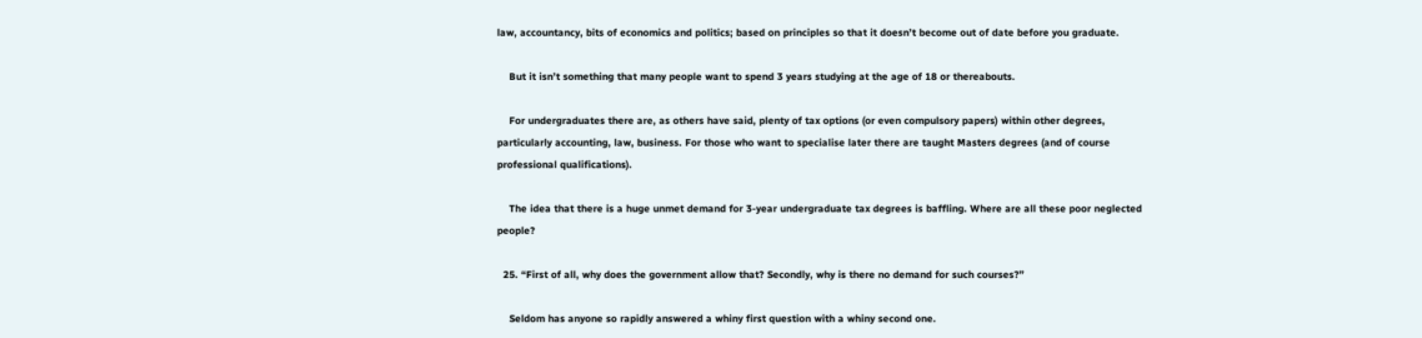law, accountancy, bits of economics and politics; based on principles so that it doesn’t become out of date before you graduate.

    But it isn’t something that many people want to spend 3 years studying at the age of 18 or thereabouts.

    For undergraduates there are, as others have said, plenty of tax options (or even compulsory papers) within other degrees, particularly accounting, law, business. For those who want to specialise later there are taught Masters degrees (and of course professional qualifications).

    The idea that there is a huge unmet demand for 3-year undergraduate tax degrees is baffling. Where are all these poor neglected people?

  25. “First of all, why does the government allow that? Secondly, why is there no demand for such courses?”

    Seldom has anyone so rapidly answered a whiny first question with a whiny second one.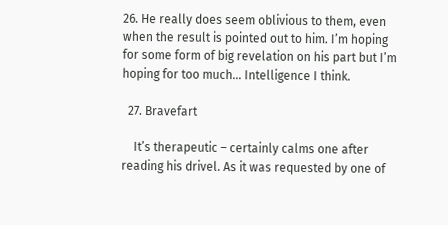26. He really does seem oblivious to them, even when the result is pointed out to him. I’m hoping for some form of big revelation on his part but I’m hoping for too much… Intelligence I think.

  27. Bravefart

    It’s therapeutic – certainly calms one after reading his drivel. As it was requested by one of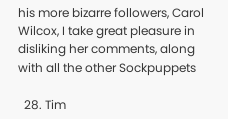his more bizarre followers, Carol Wilcox, I take great pleasure in disliking her comments, along with all the other Sockpuppets

  28. Tim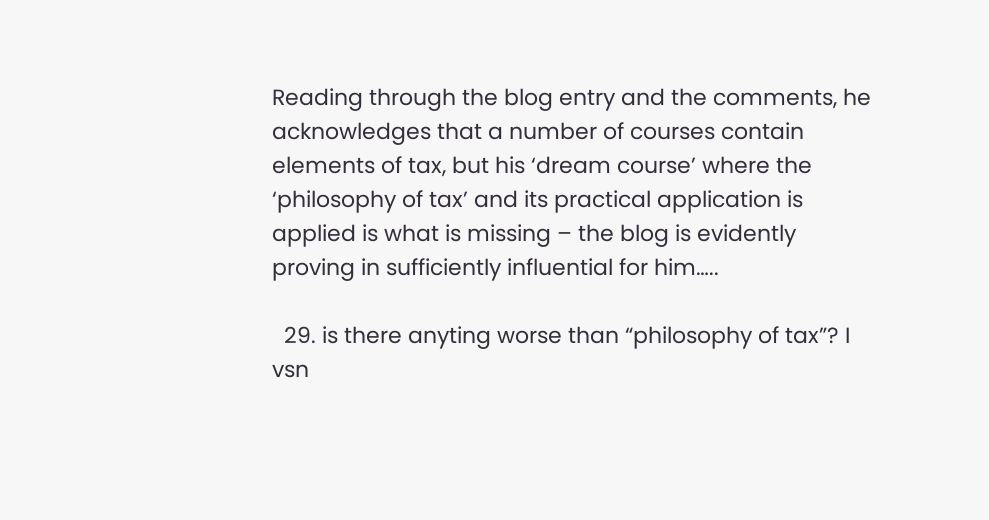Reading through the blog entry and the comments, he acknowledges that a number of courses contain elements of tax, but his ‘dream course’ where the ‘philosophy of tax’ and its practical application is applied is what is missing – the blog is evidently proving in sufficiently influential for him…..

  29. is there anyting worse than “philosophy of tax”? I vsn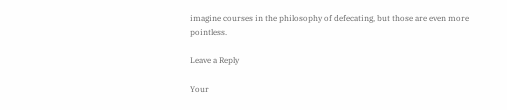imagine courses in the philosophy of defecating, but those are even more pointless.

Leave a Reply

Your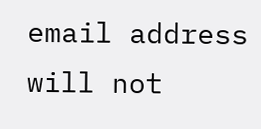email address will not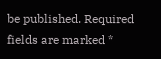be published. Required fields are marked *